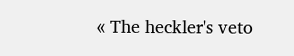« The heckler's veto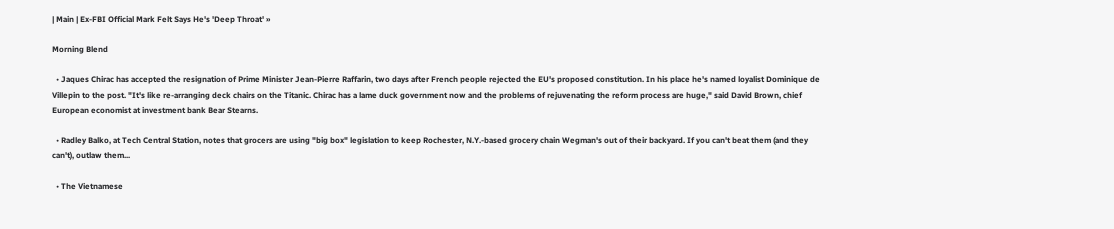| Main | Ex-FBI Official Mark Felt Says He's 'Deep Throat' »

Morning Blend

  • Jaques Chirac has accepted the resignation of Prime Minister Jean-Pierre Raffarin, two days after French people rejected the EU's proposed constitution. In his place he's named loyalist Dominique de Villepin to the post. "It's like re-arranging deck chairs on the Titanic. Chirac has a lame duck government now and the problems of rejuvenating the reform process are huge," said David Brown, chief European economist at investment bank Bear Stearns.

  • Radley Balko, at Tech Central Station, notes that grocers are using "big box" legislation to keep Rochester, N.Y.-based grocery chain Wegman's out of their backyard. If you can't beat them (and they can't), outlaw them...

  • The Vietnamese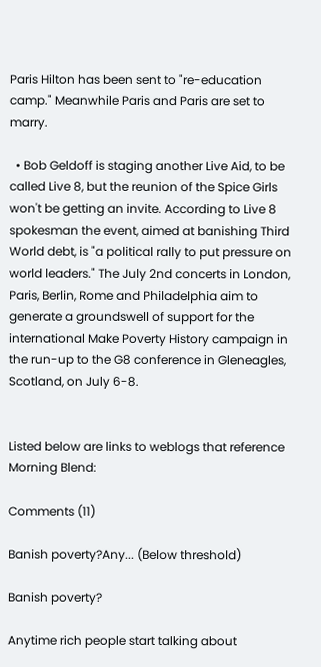Paris Hilton has been sent to "re-education camp." Meanwhile Paris and Paris are set to marry.

  • Bob Geldoff is staging another Live Aid, to be called Live 8, but the reunion of the Spice Girls won't be getting an invite. According to Live 8 spokesman the event, aimed at banishing Third World debt, is "a political rally to put pressure on world leaders." The July 2nd concerts in London, Paris, Berlin, Rome and Philadelphia aim to generate a groundswell of support for the international Make Poverty History campaign in the run-up to the G8 conference in Gleneagles, Scotland, on July 6-8.


Listed below are links to weblogs that reference Morning Blend:

Comments (11)

Banish poverty?Any... (Below threshold)

Banish poverty?

Anytime rich people start talking about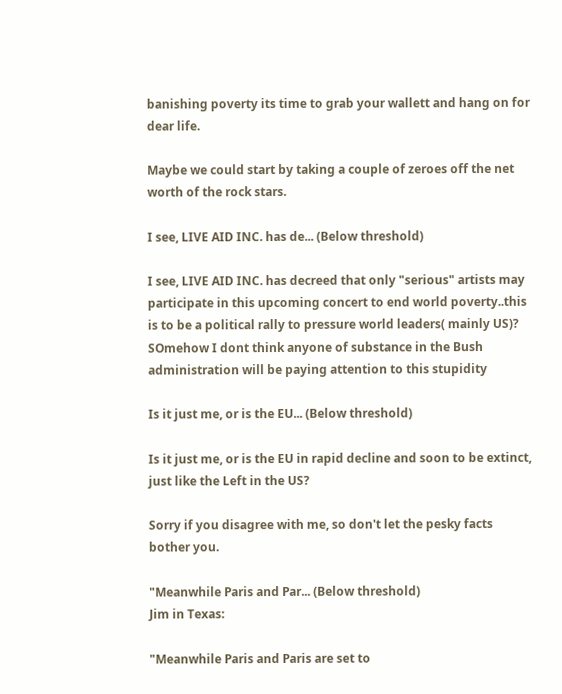banishing poverty its time to grab your wallett and hang on for dear life.

Maybe we could start by taking a couple of zeroes off the net worth of the rock stars.

I see, LIVE AID INC. has de... (Below threshold)

I see, LIVE AID INC. has decreed that only "serious" artists may participate in this upcoming concert to end world poverty..this is to be a political rally to pressure world leaders( mainly US)? SOmehow I dont think anyone of substance in the Bush administration will be paying attention to this stupidity

Is it just me, or is the EU... (Below threshold)

Is it just me, or is the EU in rapid decline and soon to be extinct, just like the Left in the US?

Sorry if you disagree with me, so don't let the pesky facts bother you.

"Meanwhile Paris and Par... (Below threshold)
Jim in Texas:

"Meanwhile Paris and Paris are set to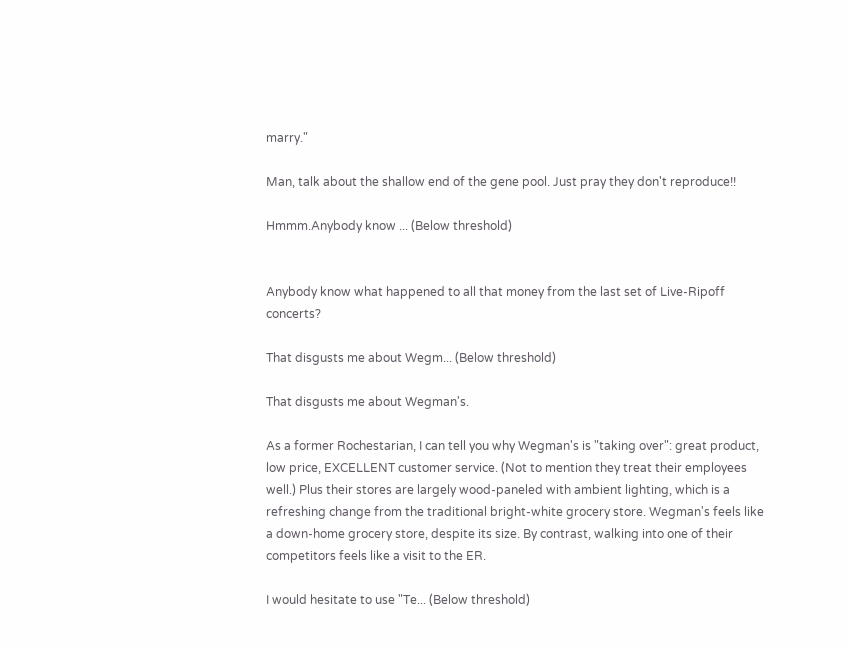marry."

Man, talk about the shallow end of the gene pool. Just pray they don't reproduce!!

Hmmm.Anybody know ... (Below threshold)


Anybody know what happened to all that money from the last set of Live-Ripoff concerts?

That disgusts me about Wegm... (Below threshold)

That disgusts me about Wegman's.

As a former Rochestarian, I can tell you why Wegman's is "taking over": great product, low price, EXCELLENT customer service. (Not to mention they treat their employees well.) Plus their stores are largely wood-paneled with ambient lighting, which is a refreshing change from the traditional bright-white grocery store. Wegman's feels like a down-home grocery store, despite its size. By contrast, walking into one of their competitors feels like a visit to the ER.

I would hesitate to use "Te... (Below threshold)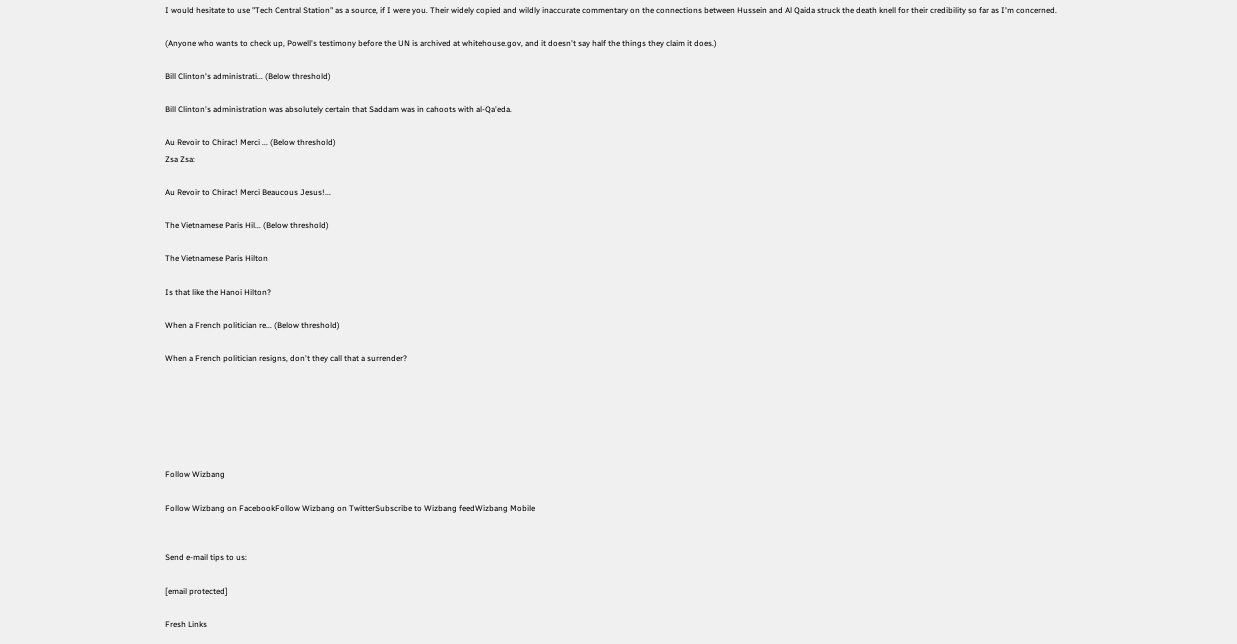I would hesitate to use "Tech Central Station" as a source, if I were you. Their widely copied and wildly inaccurate commentary on the connections between Hussein and Al Qaida struck the death knell for their credibility so far as I'm concerned.

(Anyone who wants to check up, Powell's testimony before the UN is archived at whitehouse.gov, and it doesn't say half the things they claim it does.)

Bill Clinton's administrati... (Below threshold)

Bill Clinton's administration was absolutely certain that Saddam was in cahoots with al-Qa'eda.

Au Revoir to Chirac! Merci ... (Below threshold)
Zsa Zsa:

Au Revoir to Chirac! Merci Beaucous Jesus!...

The Vietnamese Paris Hil... (Below threshold)

The Vietnamese Paris Hilton

Is that like the Hanoi Hilton?

When a French politician re... (Below threshold)

When a French politician resigns, don't they call that a surrender?






Follow Wizbang

Follow Wizbang on FacebookFollow Wizbang on TwitterSubscribe to Wizbang feedWizbang Mobile


Send e-mail tips to us:

[email protected]

Fresh Links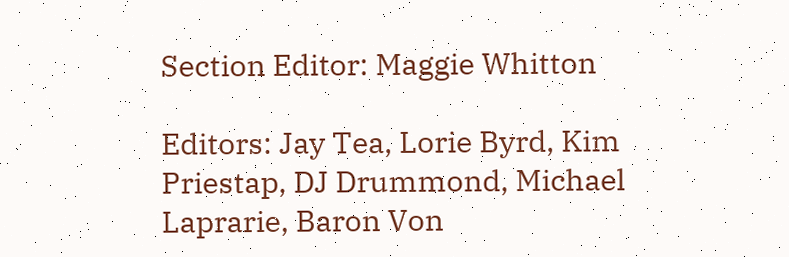Section Editor: Maggie Whitton

Editors: Jay Tea, Lorie Byrd, Kim Priestap, DJ Drummond, Michael Laprarie, Baron Von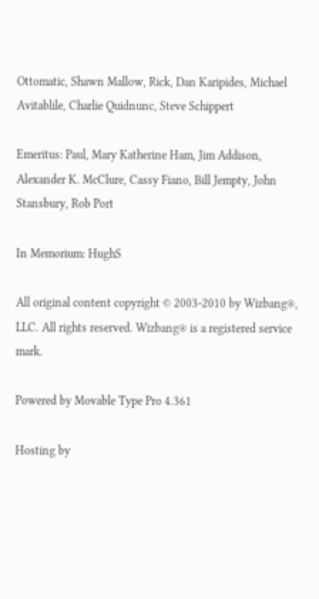Ottomatic, Shawn Mallow, Rick, Dan Karipides, Michael Avitablile, Charlie Quidnunc, Steve Schippert

Emeritus: Paul, Mary Katherine Ham, Jim Addison, Alexander K. McClure, Cassy Fiano, Bill Jempty, John Stansbury, Rob Port

In Memorium: HughS

All original content copyright © 2003-2010 by Wizbang®, LLC. All rights reserved. Wizbang® is a registered service mark.

Powered by Movable Type Pro 4.361

Hosting by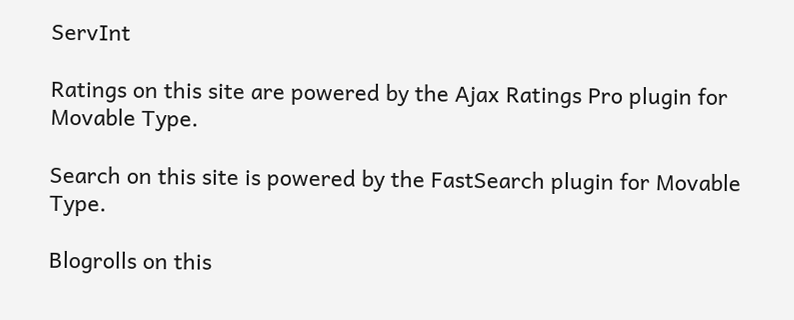ServInt

Ratings on this site are powered by the Ajax Ratings Pro plugin for Movable Type.

Search on this site is powered by the FastSearch plugin for Movable Type.

Blogrolls on this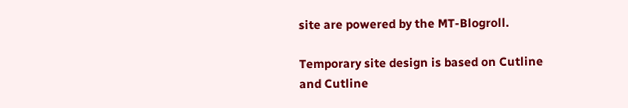site are powered by the MT-Blogroll.

Temporary site design is based on Cutline and Cutline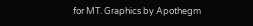for MT. Graphics by Apothegm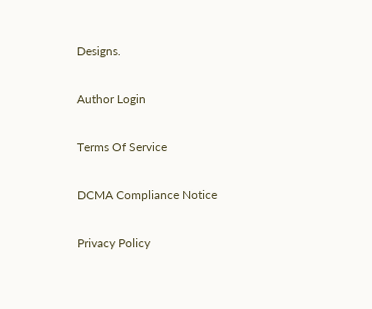Designs.

Author Login

Terms Of Service

DCMA Compliance Notice

Privacy Policy